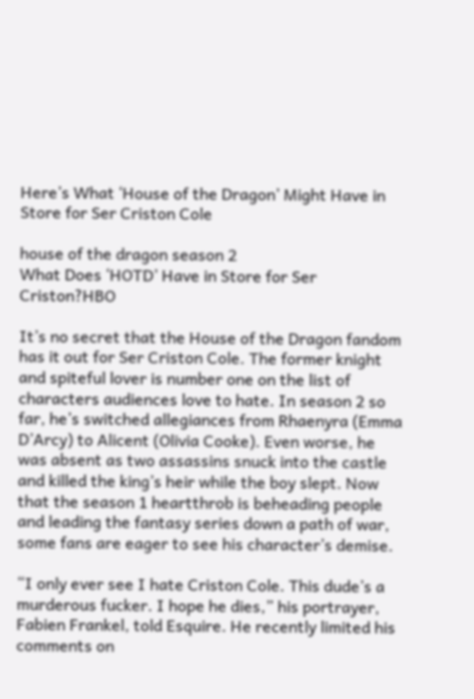Here’s What ‘House of the Dragon’ Might Have in Store for Ser Criston Cole

house of the dragon season 2
What Does ‘HOTD’ Have in Store for Ser Criston?HBO

It’s no secret that the House of the Dragon fandom has it out for Ser Criston Cole. The former knight and spiteful lover is number one on the list of characters audiences love to hate. In season 2 so far, he’s switched allegiances from Rhaenyra (Emma D’Arcy) to Alicent (Olivia Cooke). Even worse, he was absent as two assassins snuck into the castle and killed the king’s heir while the boy slept. Now that the season 1 heartthrob is beheading people and leading the fantasy series down a path of war, some fans are eager to see his character’s demise.

“I only ever see I hate Criston Cole. This dude’s a murderous fucker. I hope he dies,” his portrayer, Fabien Frankel, told Esquire. He recently limited his comments on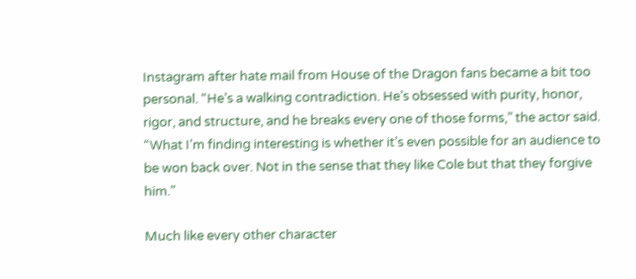Instagram after hate mail from House of the Dragon fans became a bit too personal. “He’s a walking contradiction. He’s obsessed with purity, honor, rigor, and structure, and he breaks every one of those forms,” the actor said. “What I’m finding interesting is whether it’s even possible for an audience to be won back over. Not in the sense that they like Cole but that they forgive him.”

Much like every other character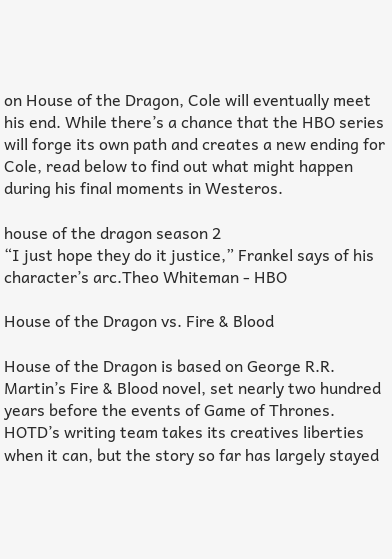on House of the Dragon, Cole will eventually meet his end. While there’s a chance that the HBO series will forge its own path and creates a new ending for Cole, read below to find out what might happen during his final moments in Westeros.

house of the dragon season 2
“I just hope they do it justice,” Frankel says of his character’s arc.Theo Whiteman - HBO

House of the Dragon vs. Fire & Blood

House of the Dragon is based on George R.R. Martin’s Fire & Blood novel, set nearly two hundred years before the events of Game of Thrones. HOTD’s writing team takes its creatives liberties when it can, but the story so far has largely stayed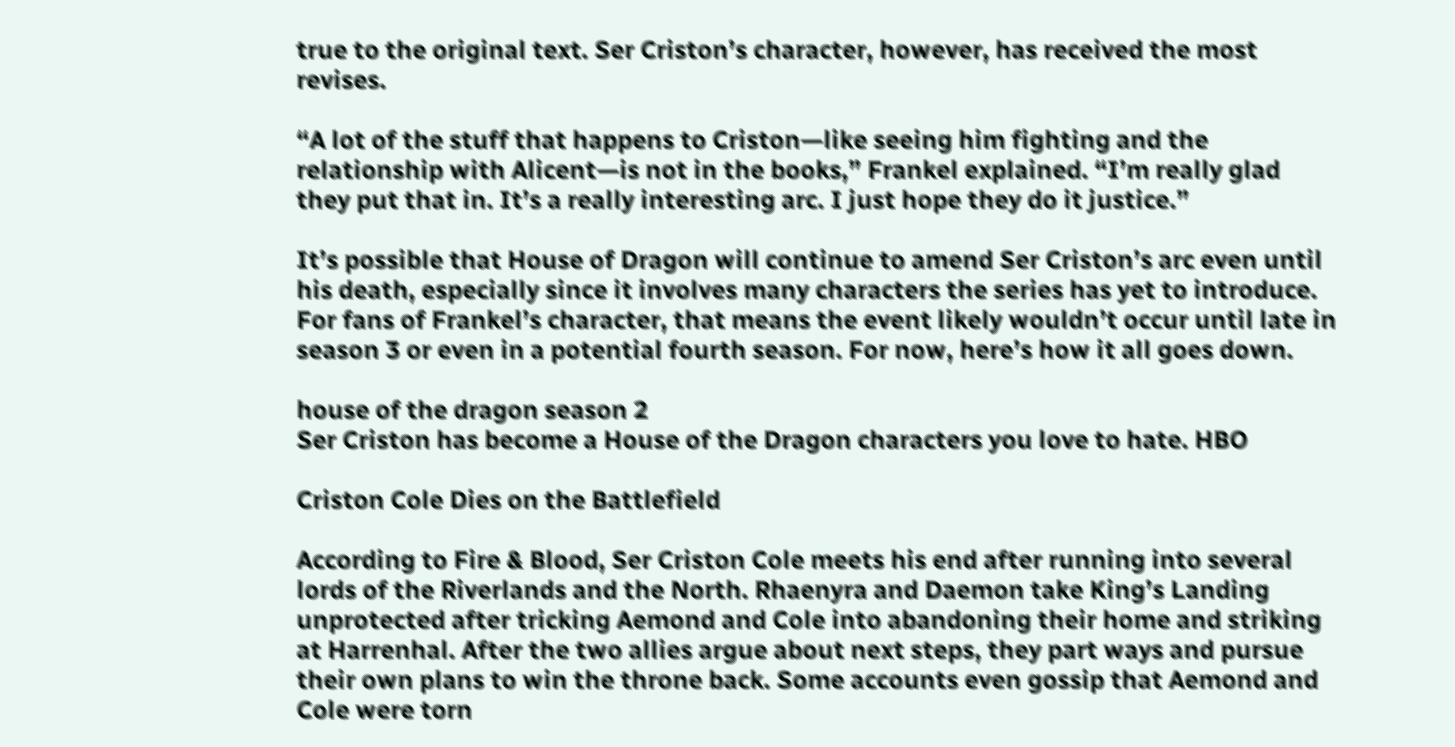true to the original text. Ser Criston’s character, however, has received the most revises.

“A lot of the stuff that happens to Criston—like seeing him fighting and the relationship with Alicent—is not in the books,” Frankel explained. “I’m really glad they put that in. It’s a really interesting arc. I just hope they do it justice.”

It’s possible that House of Dragon will continue to amend Ser Criston’s arc even until his death, especially since it involves many characters the series has yet to introduce. For fans of Frankel’s character, that means the event likely wouldn’t occur until late in season 3 or even in a potential fourth season. For now, here’s how it all goes down.

house of the dragon season 2
Ser Criston has become a House of the Dragon characters you love to hate. HBO

Criston Cole Dies on the Battlefield

According to Fire & Blood, Ser Criston Cole meets his end after running into several lords of the Riverlands and the North. Rhaenyra and Daemon take King’s Landing unprotected after tricking Aemond and Cole into abandoning their home and striking at Harrenhal. After the two allies argue about next steps, they part ways and pursue their own plans to win the throne back. Some accounts even gossip that Aemond and Cole were torn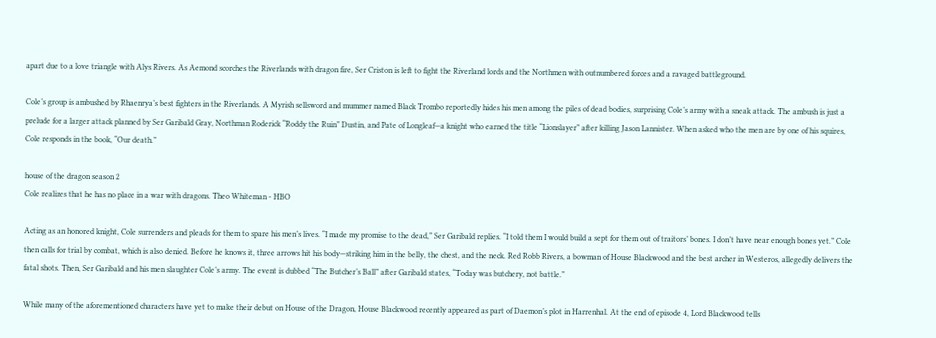apart due to a love triangle with Alys Rivers. As Aemond scorches the Riverlands with dragon fire, Ser Criston is left to fight the Riverland lords and the Northmen with outnumbered forces and a ravaged battleground.

Cole’s group is ambushed by Rhaenrya’s best fighters in the Riverlands. A Myrish sellsword and mummer named Black Trombo reportedly hides his men among the piles of dead bodies, surprising Cole’s army with a sneak attack. The ambush is just a prelude for a larger attack planned by Ser Garibald Gray, Northman Roderick “Roddy the Ruin” Dustin, and Pate of Longleaf—a knight who earned the title “Lionslayer” after killing Jason Lannister. When asked who the men are by one of his squires, Cole responds in the book, “Our death.”

house of the dragon season 2
Cole realizes that he has no place in a war with dragons. Theo Whiteman - HBO

Acting as an honored knight, Cole surrenders and pleads for them to spare his men’s lives. “I made my promise to the dead,” Ser Garibald replies. “I told them I would build a sept for them out of traitors’ bones. I don’t have near enough bones yet.” Cole then calls for trial by combat, which is also denied. Before he knows it, three arrows hit his body—striking him in the belly, the chest, and the neck. Red Robb Rivers, a bowman of House Blackwood and the best archer in Westeros, allegedly delivers the fatal shots. Then, Ser Garibald and his men slaughter Cole’s army. The event is dubbed “The Butcher’s Ball” after Garibald states, “Today was butchery, not battle.”

While many of the aforementioned characters have yet to make their debut on House of the Dragon, House Blackwood recently appeared as part of Daemon’s plot in Harrenhal. At the end of episode 4, Lord Blackwood tells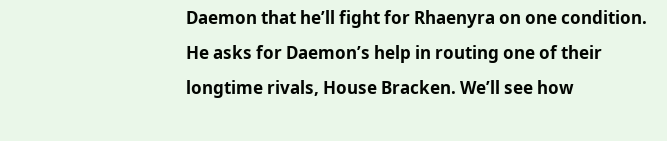Daemon that he’ll fight for Rhaenyra on one condition. He asks for Daemon’s help in routing one of their longtime rivals, House Bracken. We’ll see how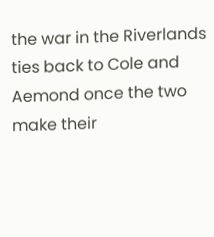the war in the Riverlands ties back to Cole and Aemond once the two make their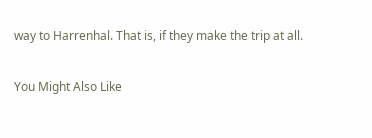way to Harrenhal. That is, if they make the trip at all.

You Might Also Like